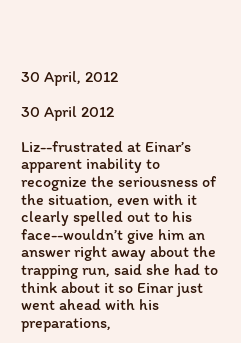30 April, 2012

30 April 2012

Liz--frustrated at Einar’s apparent inability to recognize the seriousness of the situation, even with it clearly spelled out to his face--wouldn’t give him an answer right away about the trapping run, said she had to think about it so Einar just went ahead with his preparations,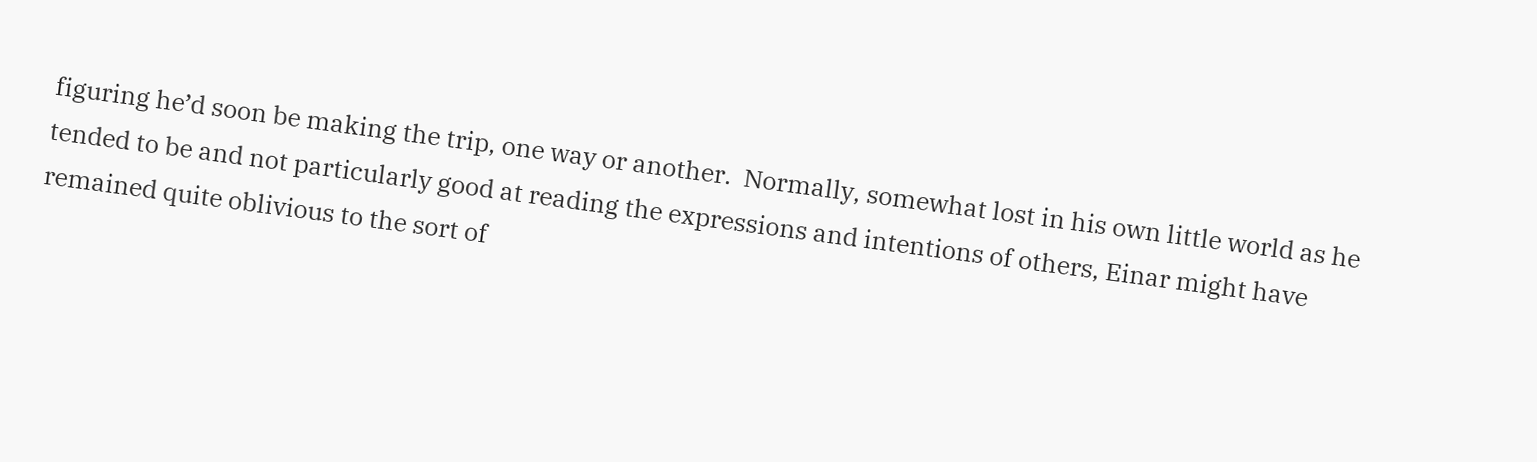figuring he’d soon be making the trip, one way or another.  Normally, somewhat lost in his own little world as he tended to be and not particularly good at reading the expressions and intentions of others, Einar might have remained quite oblivious to the sort of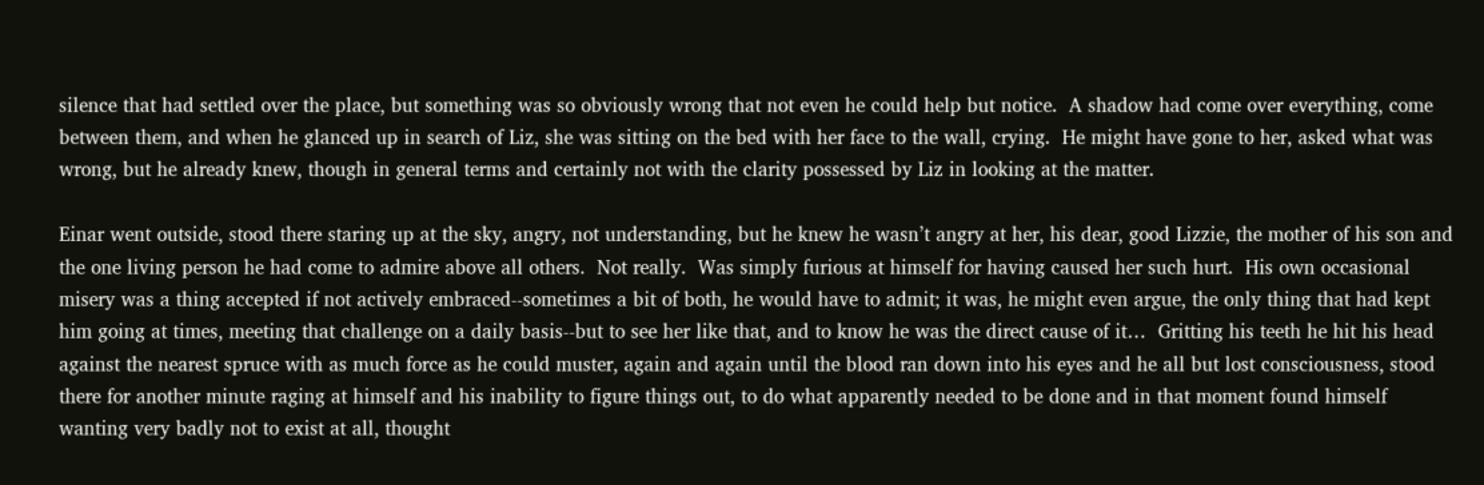silence that had settled over the place, but something was so obviously wrong that not even he could help but notice.  A shadow had come over everything, come between them, and when he glanced up in search of Liz, she was sitting on the bed with her face to the wall, crying.  He might have gone to her, asked what was wrong, but he already knew, though in general terms and certainly not with the clarity possessed by Liz in looking at the matter.

Einar went outside, stood there staring up at the sky, angry, not understanding, but he knew he wasn’t angry at her, his dear, good Lizzie, the mother of his son and the one living person he had come to admire above all others.  Not really.  Was simply furious at himself for having caused her such hurt.  His own occasional misery was a thing accepted if not actively embraced--sometimes a bit of both, he would have to admit; it was, he might even argue, the only thing that had kept him going at times, meeting that challenge on a daily basis--but to see her like that, and to know he was the direct cause of it…  Gritting his teeth he hit his head against the nearest spruce with as much force as he could muster, again and again until the blood ran down into his eyes and he all but lost consciousness, stood there for another minute raging at himself and his inability to figure things out, to do what apparently needed to be done and in that moment found himself wanting very badly not to exist at all, thought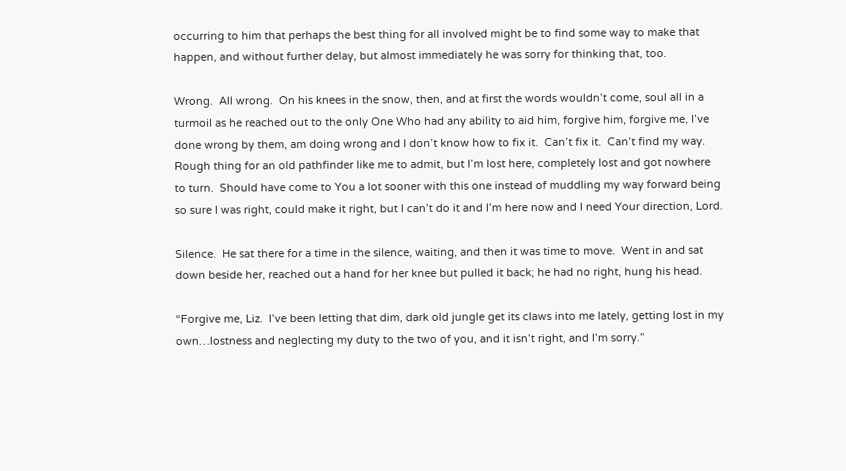occurring to him that perhaps the best thing for all involved might be to find some way to make that happen, and without further delay, but almost immediately he was sorry for thinking that, too.

Wrong.  All wrong.  On his knees in the snow, then, and at first the words wouldn’t come, soul all in a turmoil as he reached out to the only One Who had any ability to aid him, forgive him, forgive me, I’ve done wrong by them, am doing wrong and I don’t know how to fix it.  Can’t fix it.  Can’t find my way.  Rough thing for an old pathfinder like me to admit, but I’m lost here, completely lost and got nowhere to turn.  Should have come to You a lot sooner with this one instead of muddling my way forward being so sure I was right, could make it right, but I can’t do it and I’m here now and I need Your direction, Lord.

Silence.  He sat there for a time in the silence, waiting, and then it was time to move.  Went in and sat down beside her, reached out a hand for her knee but pulled it back; he had no right, hung his head.

“Forgive me, Liz.  I’ve been letting that dim, dark old jungle get its claws into me lately, getting lost in my own…lostness and neglecting my duty to the two of you, and it isn’t right, and I’m sorry.”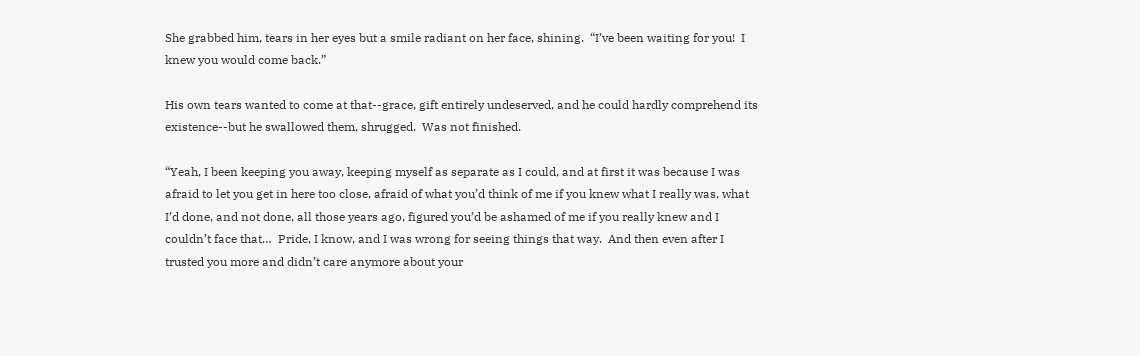She grabbed him, tears in her eyes but a smile radiant on her face, shining.  “I’ve been waiting for you!  I knew you would come back.”

His own tears wanted to come at that--grace, gift entirely undeserved, and he could hardly comprehend its existence--but he swallowed them, shrugged.  Was not finished.

“Yeah, I been keeping you away, keeping myself as separate as I could, and at first it was because I was afraid to let you get in here too close, afraid of what you’d think of me if you knew what I really was, what I’d done, and not done, all those years ago, figured you’d be ashamed of me if you really knew and I couldn’t face that…  Pride, I know, and I was wrong for seeing things that way.  And then even after I trusted you more and didn’t care anymore about your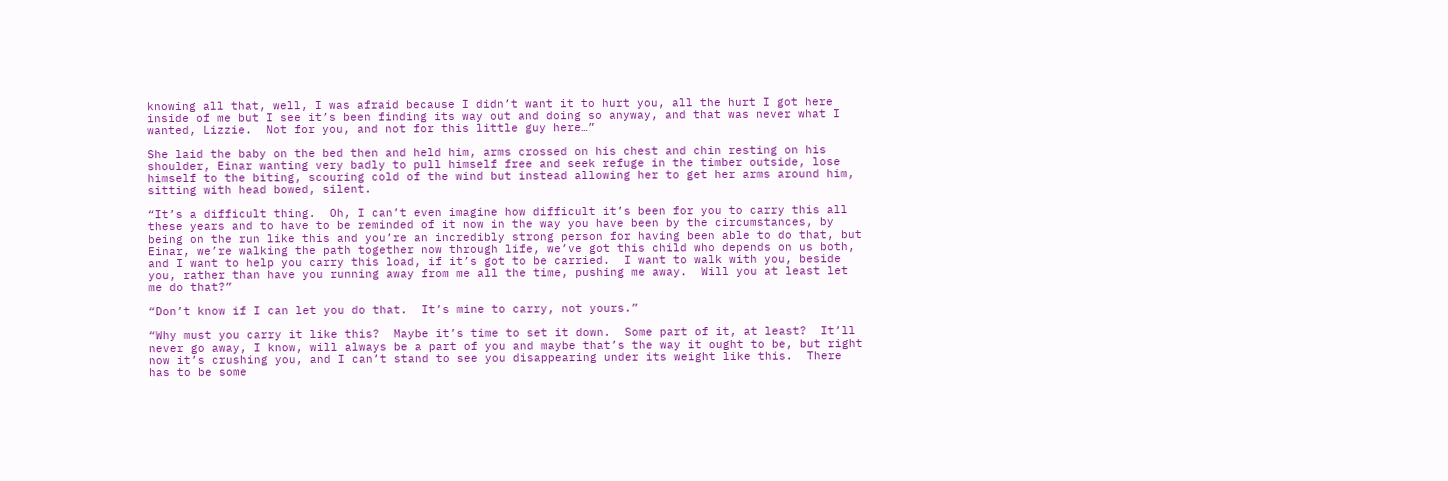knowing all that, well, I was afraid because I didn’t want it to hurt you, all the hurt I got here inside of me but I see it’s been finding its way out and doing so anyway, and that was never what I wanted, Lizzie.  Not for you, and not for this little guy here…”

She laid the baby on the bed then and held him, arms crossed on his chest and chin resting on his shoulder, Einar wanting very badly to pull himself free and seek refuge in the timber outside, lose himself to the biting, scouring cold of the wind but instead allowing her to get her arms around him, sitting with head bowed, silent.

“It’s a difficult thing.  Oh, I can’t even imagine how difficult it’s been for you to carry this all these years and to have to be reminded of it now in the way you have been by the circumstances, by being on the run like this and you’re an incredibly strong person for having been able to do that, but Einar, we’re walking the path together now through life, we’ve got this child who depends on us both, and I want to help you carry this load, if it’s got to be carried.  I want to walk with you, beside you, rather than have you running away from me all the time, pushing me away.  Will you at least let me do that?”

“Don’t know if I can let you do that.  It’s mine to carry, not yours.”

“Why must you carry it like this?  Maybe it’s time to set it down.  Some part of it, at least?  It’ll never go away, I know, will always be a part of you and maybe that’s the way it ought to be, but right now it’s crushing you, and I can’t stand to see you disappearing under its weight like this.  There has to be some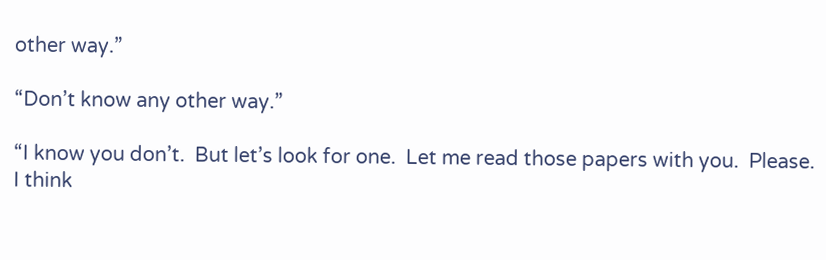other way.”

“Don’t know any other way.”

“I know you don’t.  But let’s look for one.  Let me read those papers with you.  Please.   I think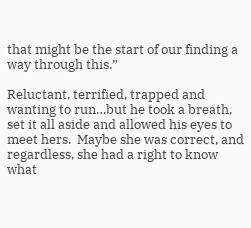that might be the start of our finding a way through this.”

Reluctant, terrified, trapped and wanting to run…but he took a breath, set it all aside and allowed his eyes to meet hers.  Maybe she was correct, and regardless, she had a right to know what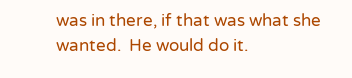was in there, if that was what she wanted.  He would do it.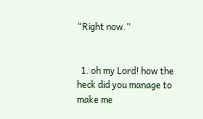“Right now.”


  1. oh my Lord! how the heck did you manage to make me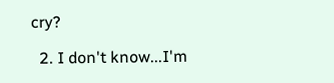cry?

  2. I don't know...I'm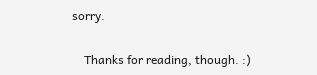sorry.

    Thanks for reading, though. :)